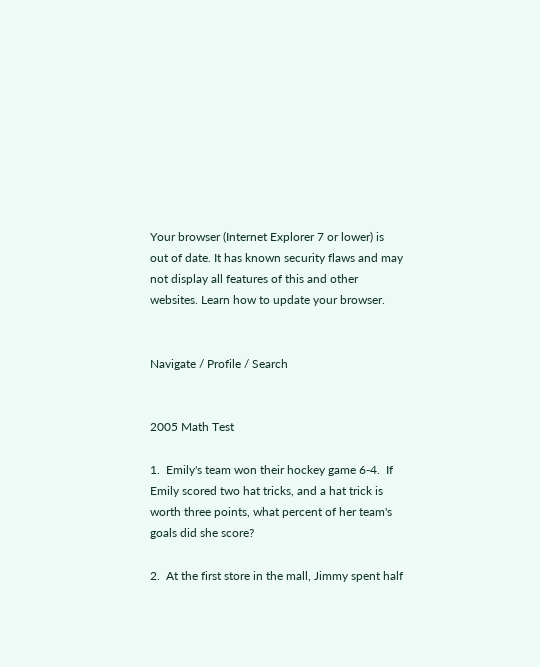Your browser (Internet Explorer 7 or lower) is out of date. It has known security flaws and may not display all features of this and other websites. Learn how to update your browser.


Navigate / Profile / Search


2005 Math Test

1.  Emily's team won their hockey game 6-4.  If Emily scored two hat tricks, and a hat trick is worth three points, what percent of her team's goals did she score?

2.  At the first store in the mall, Jimmy spent half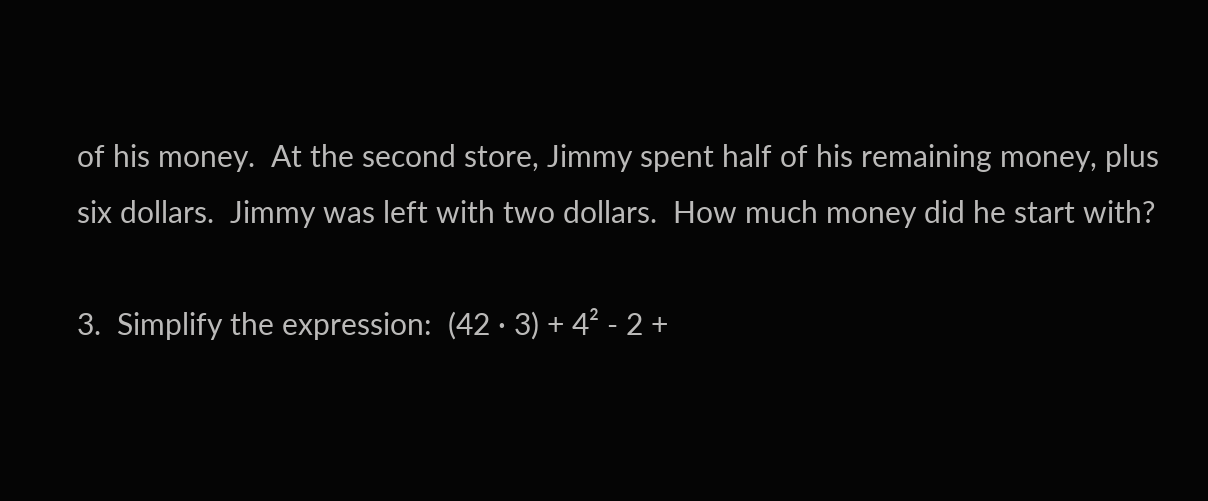of his money.  At the second store, Jimmy spent half of his remaining money, plus six dollars.  Jimmy was left with two dollars.  How much money did he start with?

3.  Simplify the expression:  (42 · 3) + 4² - 2 +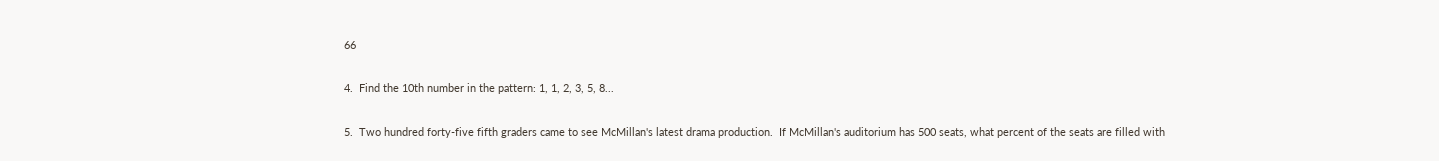66

4.  Find the 10th number in the pattern: 1, 1, 2, 3, 5, 8...

5.  Two hundred forty-five fifth graders came to see McMillan's latest drama production.  If McMillan's auditorium has 500 seats, what percent of the seats are filled with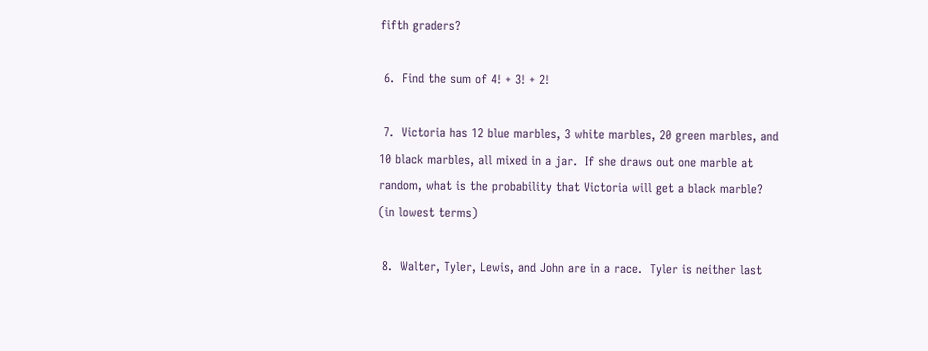fifth graders?

 6.  Find the sum of 4! + 3! + 2!

 7.  Victoria has 12 blue marbles, 3 white marbles, 20 green marbles, and 10 black marbles, all mixed in a jar.  If she draws out one marble at random, what is the probability that Victoria will get a black marble? (in lowest terms)

 8.  Walter, Tyler, Lewis, and John are in a race.  Tyler is neither last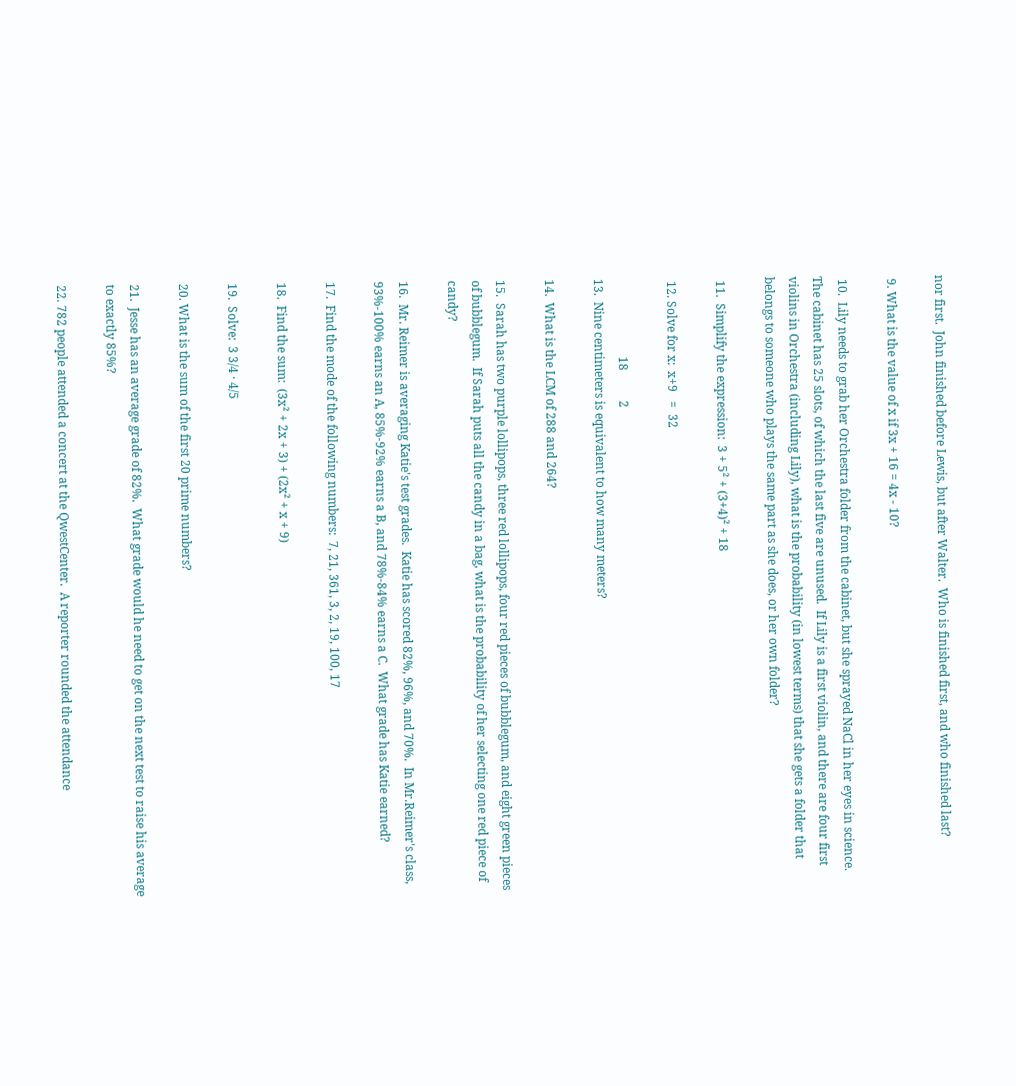nor first.  John finished before Lewis, but after Walter.  Who is finished first, and who finished last?

 9. What is the value of x if 3x + 16 = 4x - 10?

 10.  Lily needs to grab her Orchestra folder from the cabinet, but she sprayed NaCl in her eyes in science.  The cabinet has 25 slots, of which the last five are unused.  If Lily is a first violin, and there are four first violins in Orchestra (including Lily), what is the probability (in lowest terms) that she gets a folder that belongs to someone who plays the same part as she does, or her own folder?

 11.  Simplify the expression:  3 + 5² + (3+4)² + 18

 12. Solve for x:  x+9   =  32

                          18          2
13.  Nine centimeters is equivalent to how many meters?

14.  What is the LCM of 288 and 264?

15.  Sarah has two purple lollipops, three red lollipops, four red pieces of bubblegum, and eight green pieces of bubblegum.  If Sarah puts all the candy in a bag, what is the probability of her selecting one red piece of candy?

16.  Mr. Reimer is averaging Katie's test grades.  Katie has scored 82%, 96%, and 70%.  In Mr.Reimer's class, 93%-100% earns an A, 85%-92% earns a B, and 78%-84% earns a C.  What grade has Katie earned?

17.  Find the mode of the following numbers:  7, 21, 361, 3, 2, 19, 100, 17

18.  Find the sum:  (3x² + 2x + 3) + (2x² + x + 9)

19.  Solve:  3 3/4 · 4/5

20. What is the sum of the first 20 prime numbers?

21.  Jesse has an average grade of 82%.  What grade would he need to get on the next test to raise his average to exactly 85%?

22. 782 people attended a concert at the QwestCenter.  A reporter rounded the attendance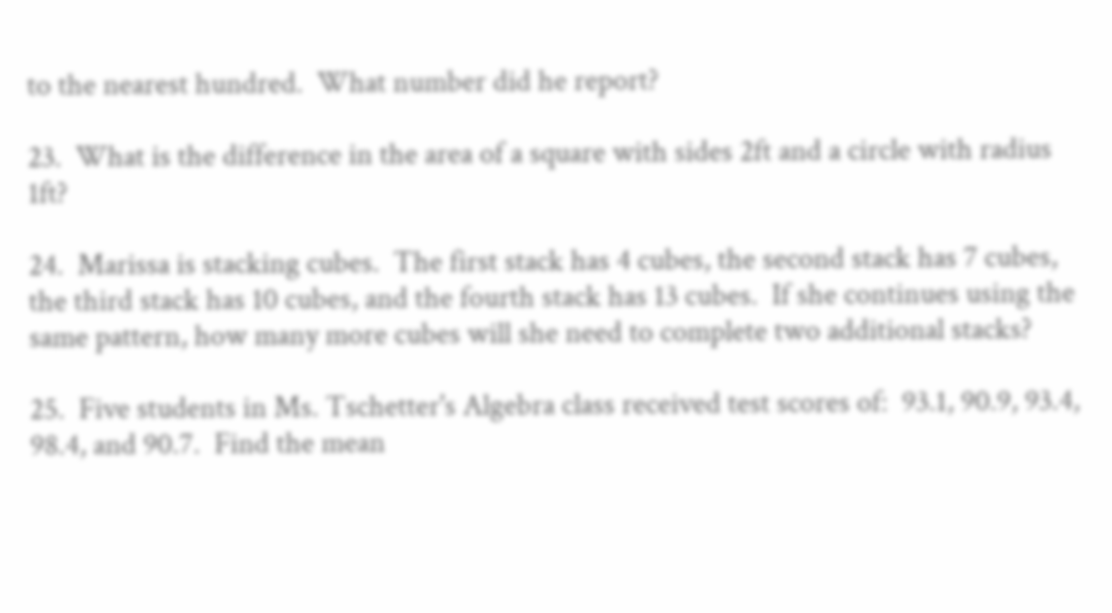to the nearest hundred.  What number did he report?

23.  What is the difference in the area of a square with sides 2ft and a circle with radius 1ft?

24.  Marissa is stacking cubes.  The first stack has 4 cubes, the second stack has 7 cubes, the third stack has 10 cubes, and the fourth stack has 13 cubes.  If she continues using the same pattern, how many more cubes will she need to complete two additional stacks?

25.  Five students in Ms. Tschetter's Algebra class received test scores of:  93.1, 90.9, 93.4, 98.4, and 90.7.  Find the mean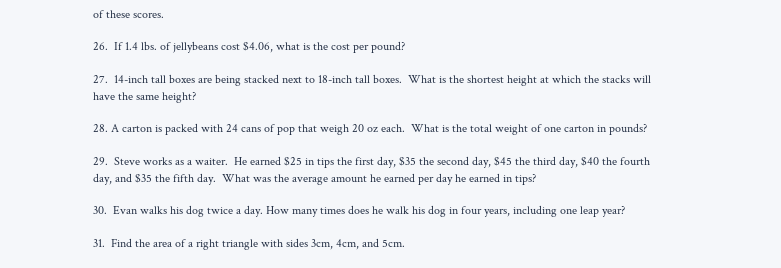of these scores.

26.  If 1.4 lbs. of jellybeans cost $4.06, what is the cost per pound?

27.  14-inch tall boxes are being stacked next to 18-inch tall boxes.  What is the shortest height at which the stacks will have the same height?

28. A carton is packed with 24 cans of pop that weigh 20 oz each.  What is the total weight of one carton in pounds?

29.  Steve works as a waiter.  He earned $25 in tips the first day, $35 the second day, $45 the third day, $40 the fourth day, and $35 the fifth day.  What was the average amount he earned per day he earned in tips?

30.  Evan walks his dog twice a day. How many times does he walk his dog in four years, including one leap year?

31.  Find the area of a right triangle with sides 3cm, 4cm, and 5cm.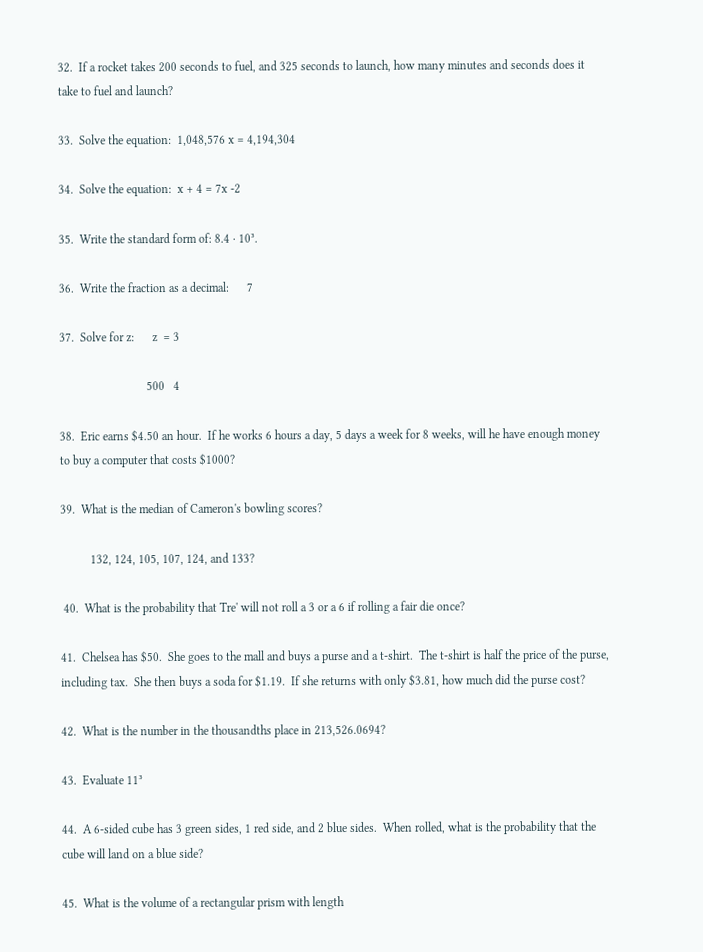32.  If a rocket takes 200 seconds to fuel, and 325 seconds to launch, how many minutes and seconds does it take to fuel and launch?

33.  Solve the equation:  1,048,576 x = 4,194,304

34.  Solve the equation:  x + 4 = 7x -2

35.  Write the standard form of: 8.4 · 10³.

36.  Write the fraction as a decimal:      7

37.  Solve for z:      z  = 3

                             500   4

38.  Eric earns $4.50 an hour.  If he works 6 hours a day, 5 days a week for 8 weeks, will he have enough money to buy a computer that costs $1000?

39.  What is the median of Cameron's bowling scores?

          132, 124, 105, 107, 124, and 133?

 40.  What is the probability that Tre' will not roll a 3 or a 6 if rolling a fair die once?

41.  Chelsea has $50.  She goes to the mall and buys a purse and a t-shirt.  The t-shirt is half the price of the purse, including tax.  She then buys a soda for $1.19.  If she returns with only $3.81, how much did the purse cost?

42.  What is the number in the thousandths place in 213,526.0694?

43.  Evaluate 11³

44.  A 6-sided cube has 3 green sides, 1 red side, and 2 blue sides.  When rolled, what is the probability that the cube will land on a blue side?

45.  What is the volume of a rectangular prism with length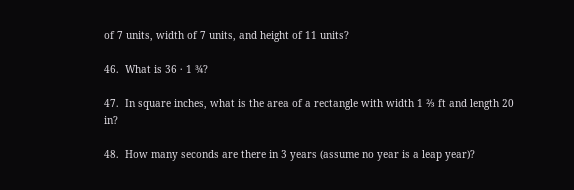of 7 units, width of 7 units, and height of 11 units?

46.  What is 36 · 1 ¾?

47.  In square inches, what is the area of a rectangle with width 1 ⅔ ft and length 20 in?

48.  How many seconds are there in 3 years (assume no year is a leap year)?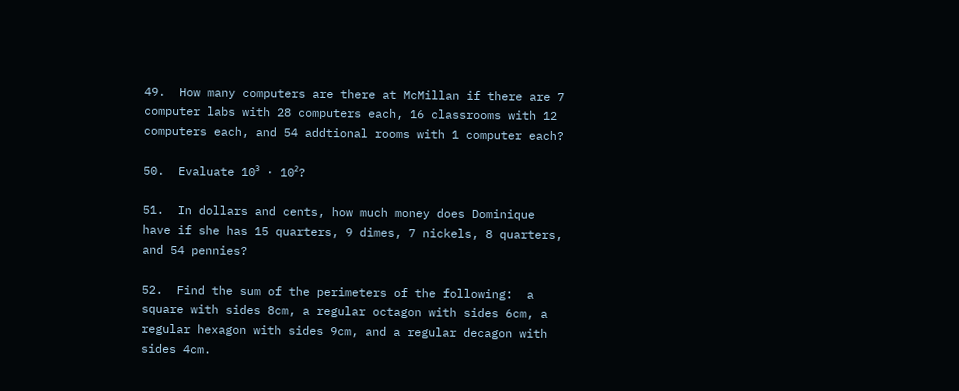49.  How many computers are there at McMillan if there are 7 computer labs with 28 computers each, 16 classrooms with 12 computers each, and 54 addtional rooms with 1 computer each?

50.  Evaluate 10³ · 10²?

51.  In dollars and cents, how much money does Dominique have if she has 15 quarters, 9 dimes, 7 nickels, 8 quarters, and 54 pennies?

52.  Find the sum of the perimeters of the following:  a square with sides 8cm, a regular octagon with sides 6cm, a regular hexagon with sides 9cm, and a regular decagon with sides 4cm.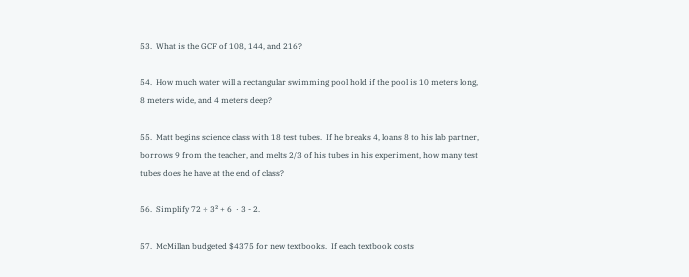53.  What is the GCF of 108, 144, and 216?

54.  How much water will a rectangular swimming pool hold if the pool is 10 meters long, 8 meters wide, and 4 meters deep?

55.  Matt begins science class with 18 test tubes.  If he breaks 4, loans 8 to his lab partner, borrows 9 from the teacher, and melts 2/3 of his tubes in his experiment, how many test tubes does he have at the end of class?

56.  Simplify 72 ÷ 3² + 6  · 3 - 2.

57.  McMillan budgeted $4375 for new textbooks.  If each textbook costs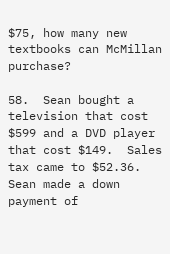$75, how many new textbooks can McMillan purchase?

58.  Sean bought a television that cost $599 and a DVD player that cost $149.  Sales tax came to $52.36.  Sean made a down payment of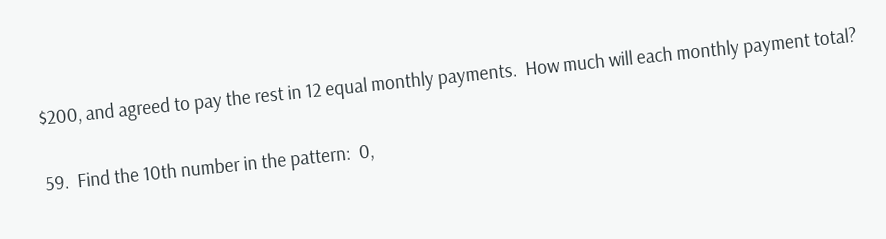$200, and agreed to pay the rest in 12 equal monthly payments.  How much will each monthly payment total?

59.  Find the 10th number in the pattern:  0,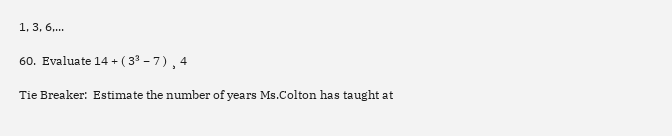1, 3, 6,...

60.  Evaluate 14 + ( 3³ − 7 ) ¸ 4

Tie Breaker:  Estimate the number of years Ms.Colton has taught at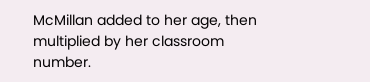McMillan added to her age, then multiplied by her classroom number.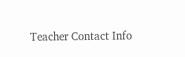Teacher Contact Info